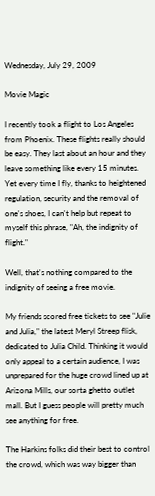Wednesday, July 29, 2009

Movie Magic

I recently took a flight to Los Angeles from Phoenix. These flights really should be easy. They last about an hour and they leave something like every 15 minutes. Yet every time I fly, thanks to heightened regulation, security and the removal of one's shoes, I can't help but repeat to myself this phrase, "Ah, the indignity of flight."

Well, that's nothing compared to the indignity of seeing a free movie.

My friends scored free tickets to see "Julie and Julia," the latest Meryl Streep flisk, dedicated to Julia Child. Thinking it would only appeal to a certain audience, I was unprepared for the huge crowd lined up at Arizona Mills, our sorta ghetto outlet mall. But I guess people will pretty much see anything for free.

The Harkins folks did their best to control the crowd, which was way bigger than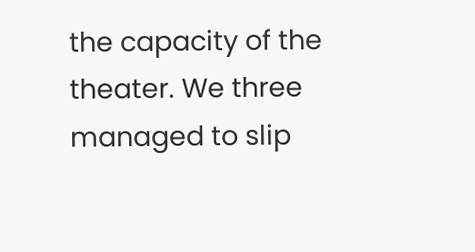the capacity of the theater. We three managed to slip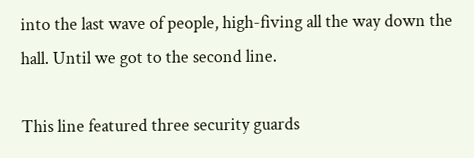into the last wave of people, high-fiving all the way down the hall. Until we got to the second line.

This line featured three security guards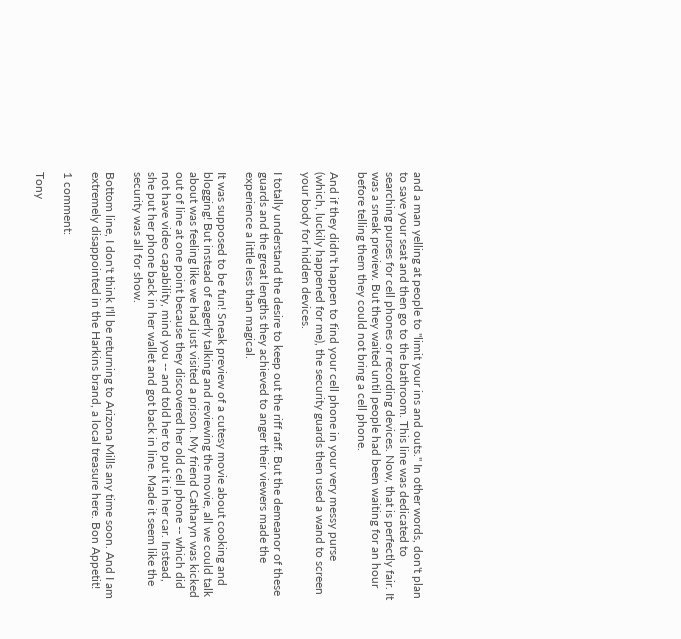and a man yelling at people to "limit your ins and outs." In other words, don't plan to save your seat and then go to the bathroom. This line was dedicated to searching purses for cell phones or recording devices. Now, that is perfectly fair. It was a sneak preview. But they waited until people had been waiting for an hour before telling them they could not bring a cell phone.

And if they didn't happen to find your cell phone in your very messy purse (which, luckily happened for me), the security guards then used a wand to screen your body for hidden devices.

I totally understand the desire to keep out the riff raff. But the demeanor of these guards and the great lengths they achieved to anger their viewers made the experience a little less than magical.

It was supposed to be fun! Sneak preview of a cutesy movie about cooking and blogging! But instead of eagerly talking and reviewing the movie, all we could talk about was feeling like we had just visited a prison. My friend Catharyn was kicked out of line at one point because they discovered her old cell phone -- which did not have video capability, mind you -- and told her to put it in her car. Instead, she put her phone back in her wallet and got back in line. Made it seem like the security was all for show.

Bottom line, I don't think I'll be returning to Arizona Mills any time soon. And I am extremely disappointed in the Harkins brand, a local treasure here. Bon Appetit!

1 comment:

Tony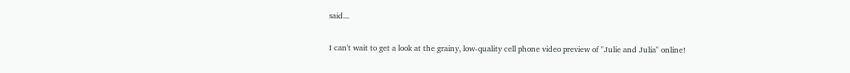said...

I can't wait to get a look at the grainy, low-quality cell phone video preview of "Julie and Julia" online!